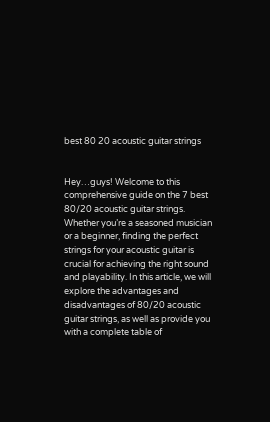best 80 20 acoustic guitar strings


Hey…guys! Welcome to this comprehensive guide on the 7 best 80/20 acoustic guitar strings. Whether you’re a seasoned musician or a beginner, finding the perfect strings for your acoustic guitar is crucial for achieving the right sound and playability. In this article, we will explore the advantages and disadvantages of 80/20 acoustic guitar strings, as well as provide you with a complete table of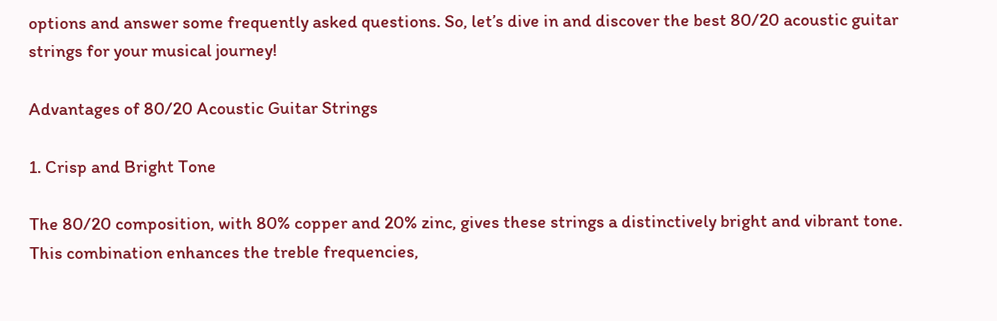options and answer some frequently asked questions. So, let’s dive in and discover the best 80/20 acoustic guitar strings for your musical journey!

Advantages of 80/20 Acoustic Guitar Strings

1. Crisp and Bright Tone

The 80/20 composition, with 80% copper and 20% zinc, gives these strings a distinctively bright and vibrant tone. This combination enhances the treble frequencies,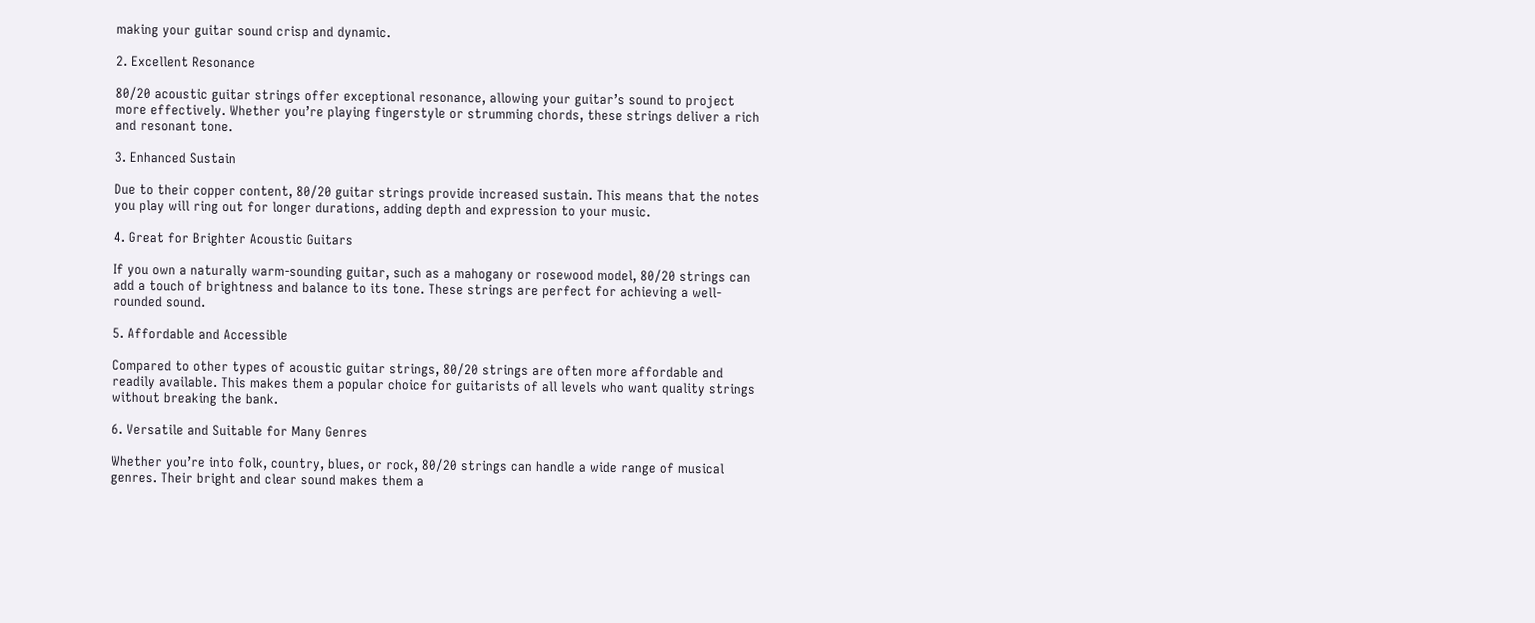making your guitar sound crisp and dynamic.

2. Excellent Resonance

80/20 acoustic guitar strings offer exceptional resonance, allowing your guitar’s sound to project more effectively. Whether you’re playing fingerstyle or strumming chords, these strings deliver a rich and resonant tone.

3. Enhanced Sustain

Due to their copper content, 80/20 guitar strings provide increased sustain. This means that the notes you play will ring out for longer durations, adding depth and expression to your music.

4. Great for Brighter Acoustic Guitars

If you own a naturally warm-sounding guitar, such as a mahogany or rosewood model, 80/20 strings can add a touch of brightness and balance to its tone. These strings are perfect for achieving a well-rounded sound.

5. Affordable and Accessible

Compared to other types of acoustic guitar strings, 80/20 strings are often more affordable and readily available. This makes them a popular choice for guitarists of all levels who want quality strings without breaking the bank.

6. Versatile and Suitable for Many Genres

Whether you’re into folk, country, blues, or rock, 80/20 strings can handle a wide range of musical genres. Their bright and clear sound makes them a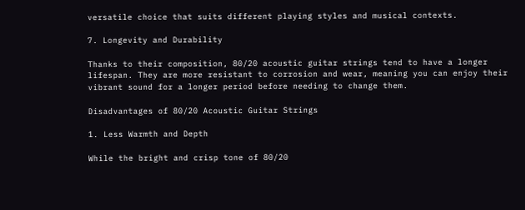versatile choice that suits different playing styles and musical contexts.

7. Longevity and Durability

Thanks to their composition, 80/20 acoustic guitar strings tend to have a longer lifespan. They are more resistant to corrosion and wear, meaning you can enjoy their vibrant sound for a longer period before needing to change them.

Disadvantages of 80/20 Acoustic Guitar Strings

1. Less Warmth and Depth

While the bright and crisp tone of 80/20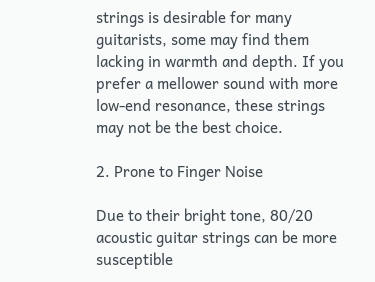strings is desirable for many guitarists, some may find them lacking in warmth and depth. If you prefer a mellower sound with more low-end resonance, these strings may not be the best choice.

2. Prone to Finger Noise

Due to their bright tone, 80/20 acoustic guitar strings can be more susceptible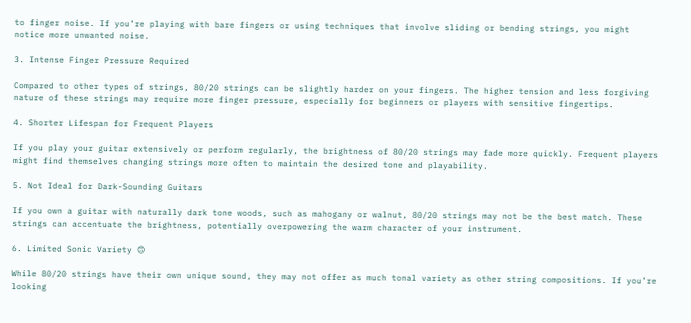to finger noise. If you’re playing with bare fingers or using techniques that involve sliding or bending strings, you might notice more unwanted noise.

3. Intense Finger Pressure Required

Compared to other types of strings, 80/20 strings can be slightly harder on your fingers. The higher tension and less forgiving nature of these strings may require more finger pressure, especially for beginners or players with sensitive fingertips.

4. Shorter Lifespan for Frequent Players

If you play your guitar extensively or perform regularly, the brightness of 80/20 strings may fade more quickly. Frequent players might find themselves changing strings more often to maintain the desired tone and playability.

5. Not Ideal for Dark-Sounding Guitars

If you own a guitar with naturally dark tone woods, such as mahogany or walnut, 80/20 strings may not be the best match. These strings can accentuate the brightness, potentially overpowering the warm character of your instrument.

6. Limited Sonic Variety 🙃

While 80/20 strings have their own unique sound, they may not offer as much tonal variety as other string compositions. If you’re looking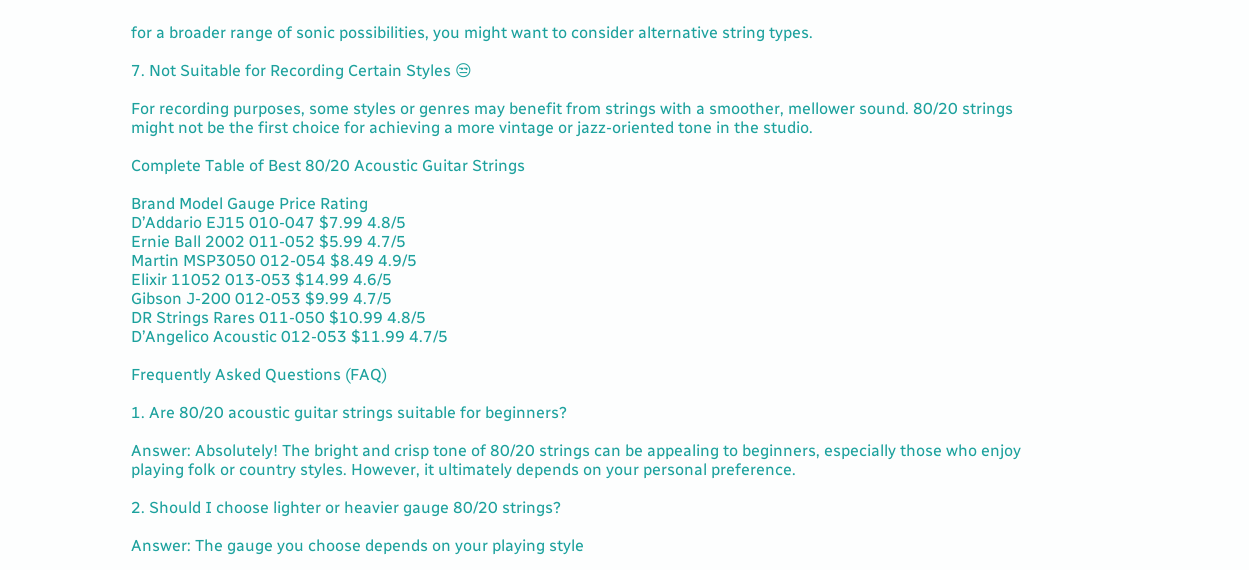for a broader range of sonic possibilities, you might want to consider alternative string types.

7. Not Suitable for Recording Certain Styles 😒

For recording purposes, some styles or genres may benefit from strings with a smoother, mellower sound. 80/20 strings might not be the first choice for achieving a more vintage or jazz-oriented tone in the studio.

Complete Table of Best 80/20 Acoustic Guitar Strings

Brand Model Gauge Price Rating
D’Addario EJ15 010-047 $7.99 4.8/5
Ernie Ball 2002 011-052 $5.99 4.7/5
Martin MSP3050 012-054 $8.49 4.9/5
Elixir 11052 013-053 $14.99 4.6/5
Gibson J-200 012-053 $9.99 4.7/5
DR Strings Rares 011-050 $10.99 4.8/5
D’Angelico Acoustic 012-053 $11.99 4.7/5

Frequently Asked Questions (FAQ)

1. Are 80/20 acoustic guitar strings suitable for beginners?

Answer: Absolutely! The bright and crisp tone of 80/20 strings can be appealing to beginners, especially those who enjoy playing folk or country styles. However, it ultimately depends on your personal preference.

2. Should I choose lighter or heavier gauge 80/20 strings?

Answer: The gauge you choose depends on your playing style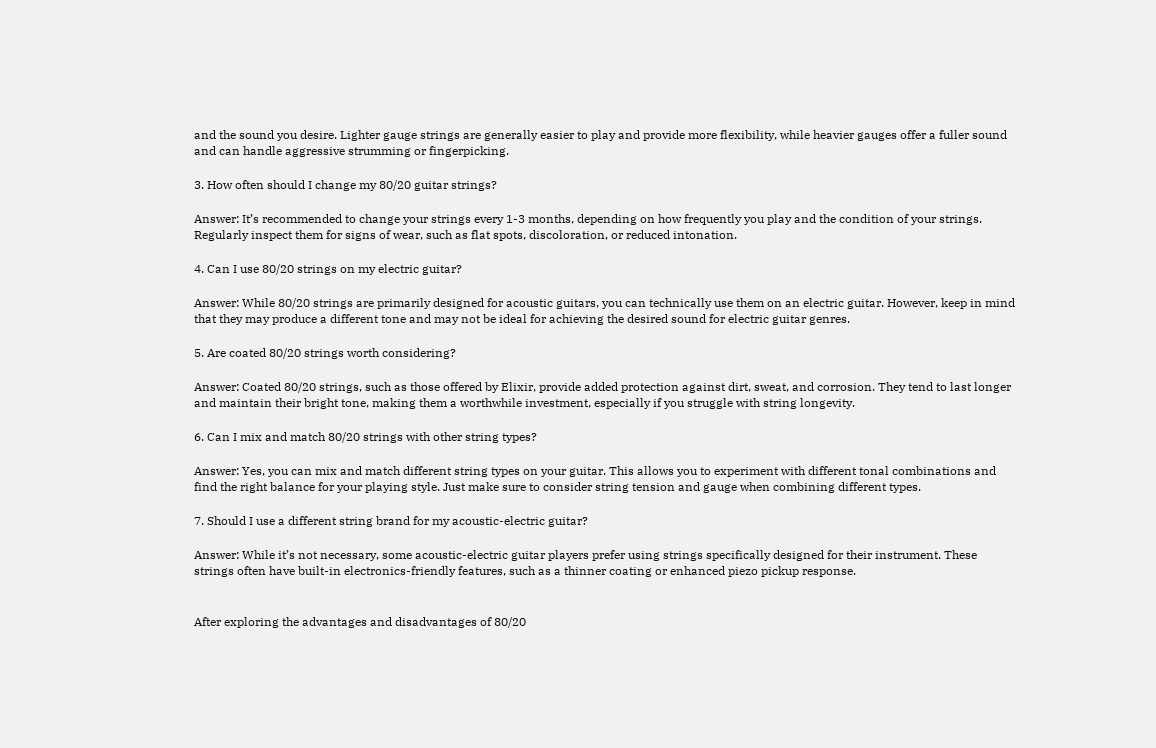and the sound you desire. Lighter gauge strings are generally easier to play and provide more flexibility, while heavier gauges offer a fuller sound and can handle aggressive strumming or fingerpicking.

3. How often should I change my 80/20 guitar strings?

Answer: It’s recommended to change your strings every 1-3 months, depending on how frequently you play and the condition of your strings. Regularly inspect them for signs of wear, such as flat spots, discoloration, or reduced intonation.

4. Can I use 80/20 strings on my electric guitar?

Answer: While 80/20 strings are primarily designed for acoustic guitars, you can technically use them on an electric guitar. However, keep in mind that they may produce a different tone and may not be ideal for achieving the desired sound for electric guitar genres.

5. Are coated 80/20 strings worth considering?

Answer: Coated 80/20 strings, such as those offered by Elixir, provide added protection against dirt, sweat, and corrosion. They tend to last longer and maintain their bright tone, making them a worthwhile investment, especially if you struggle with string longevity.

6. Can I mix and match 80/20 strings with other string types?

Answer: Yes, you can mix and match different string types on your guitar. This allows you to experiment with different tonal combinations and find the right balance for your playing style. Just make sure to consider string tension and gauge when combining different types.

7. Should I use a different string brand for my acoustic-electric guitar?

Answer: While it’s not necessary, some acoustic-electric guitar players prefer using strings specifically designed for their instrument. These strings often have built-in electronics-friendly features, such as a thinner coating or enhanced piezo pickup response.


After exploring the advantages and disadvantages of 80/20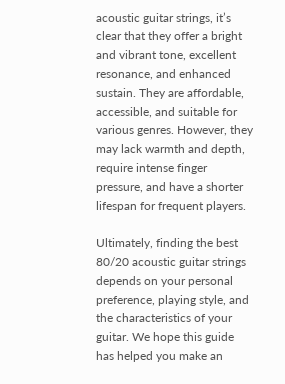acoustic guitar strings, it’s clear that they offer a bright and vibrant tone, excellent resonance, and enhanced sustain. They are affordable, accessible, and suitable for various genres. However, they may lack warmth and depth, require intense finger pressure, and have a shorter lifespan for frequent players.

Ultimately, finding the best 80/20 acoustic guitar strings depends on your personal preference, playing style, and the characteristics of your guitar. We hope this guide has helped you make an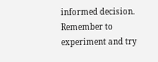informed decision. Remember to experiment and try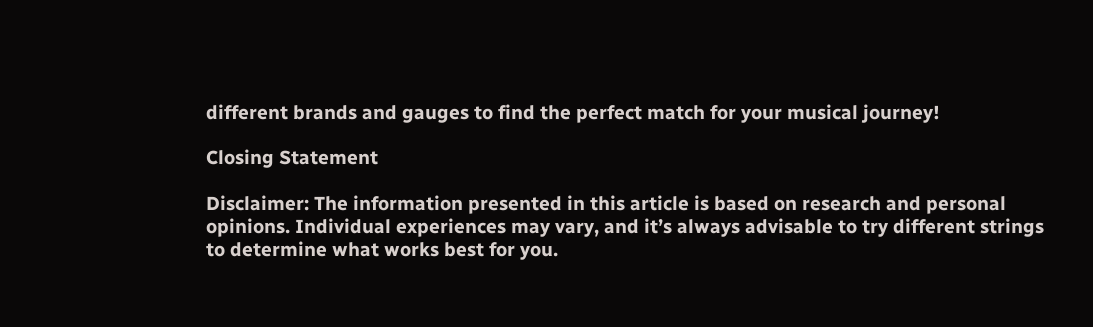different brands and gauges to find the perfect match for your musical journey!

Closing Statement

Disclaimer: The information presented in this article is based on research and personal opinions. Individual experiences may vary, and it’s always advisable to try different strings to determine what works best for you.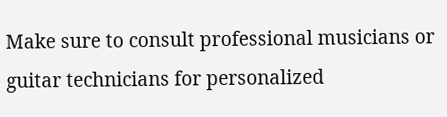Make sure to consult professional musicians or guitar technicians for personalized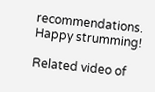recommendations. Happy strumming!

Related video of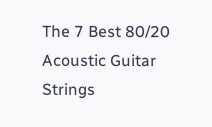The 7 Best 80/20 Acoustic Guitar Strings